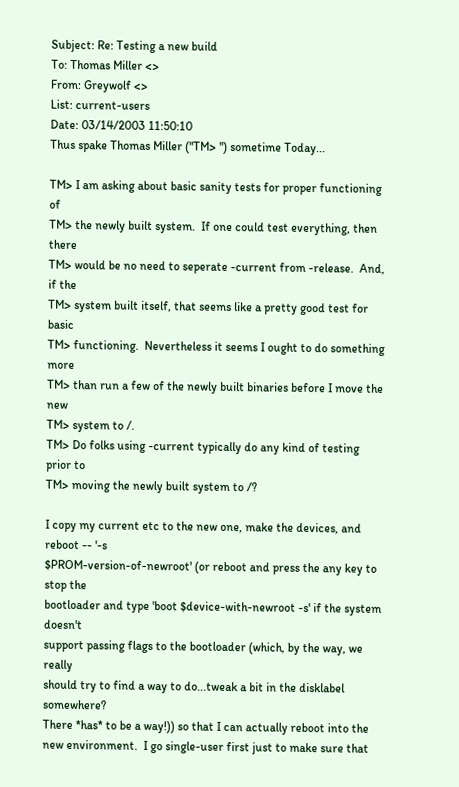Subject: Re: Testing a new build
To: Thomas Miller <>
From: Greywolf <>
List: current-users
Date: 03/14/2003 11:50:10
Thus spake Thomas Miller ("TM> ") sometime Today...

TM> I am asking about basic sanity tests for proper functioning of
TM> the newly built system.  If one could test everything, then there
TM> would be no need to seperate -current from -release.  And, if the
TM> system built itself, that seems like a pretty good test for basic
TM> functioning.  Nevertheless it seems I ought to do something more
TM> than run a few of the newly built binaries before I move the new
TM> system to /.
TM> Do folks using -current typically do any kind of testing prior to
TM> moving the newly built system to /?

I copy my current etc to the new one, make the devices, and reboot -- '-s
$PROM-version-of-newroot' (or reboot and press the any key to stop the
bootloader and type 'boot $device-with-newroot -s' if the system doesn't
support passing flags to the bootloader (which, by the way, we really
should try to find a way to do...tweak a bit in the disklabel somewhere?
There *has* to be a way!)) so that I can actually reboot into the
new environment.  I go single-user first just to make sure that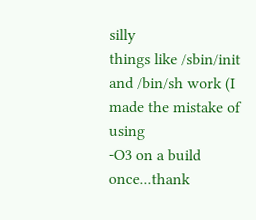silly
things like /sbin/init and /bin/sh work (I made the mistake of using
-O3 on a build once...thank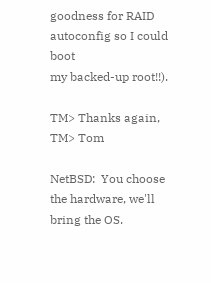goodness for RAID autoconfig so I could boot
my backed-up root!!).

TM> Thanks again,
TM> Tom

NetBSD:  You choose the hardware, we'll bring the OS.